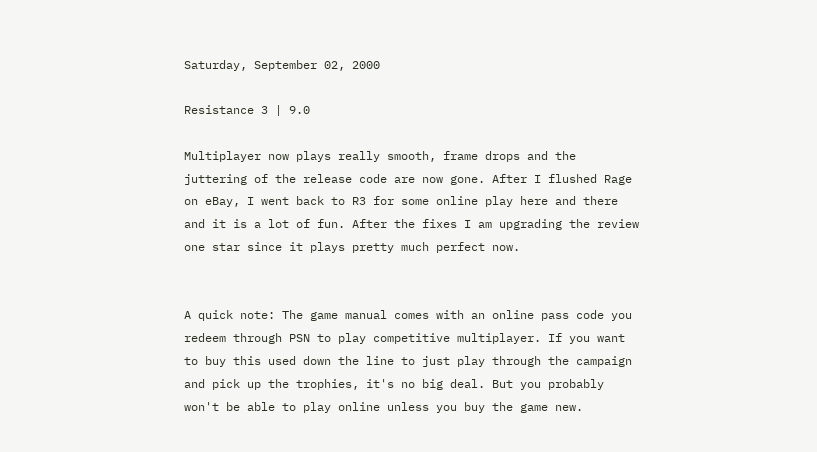Saturday, September 02, 2000

Resistance 3 | 9.0

Multiplayer now plays really smooth, frame drops and the juttering of the release code are now gone. After I flushed Rage on eBay, I went back to R3 for some online play here and there and it is a lot of fun. After the fixes I am upgrading the review one star since it plays pretty much perfect now.


A quick note: The game manual comes with an online pass code you redeem through PSN to play competitive multiplayer. If you want to buy this used down the line to just play through the campaign and pick up the trophies, it's no big deal. But you probably won't be able to play online unless you buy the game new.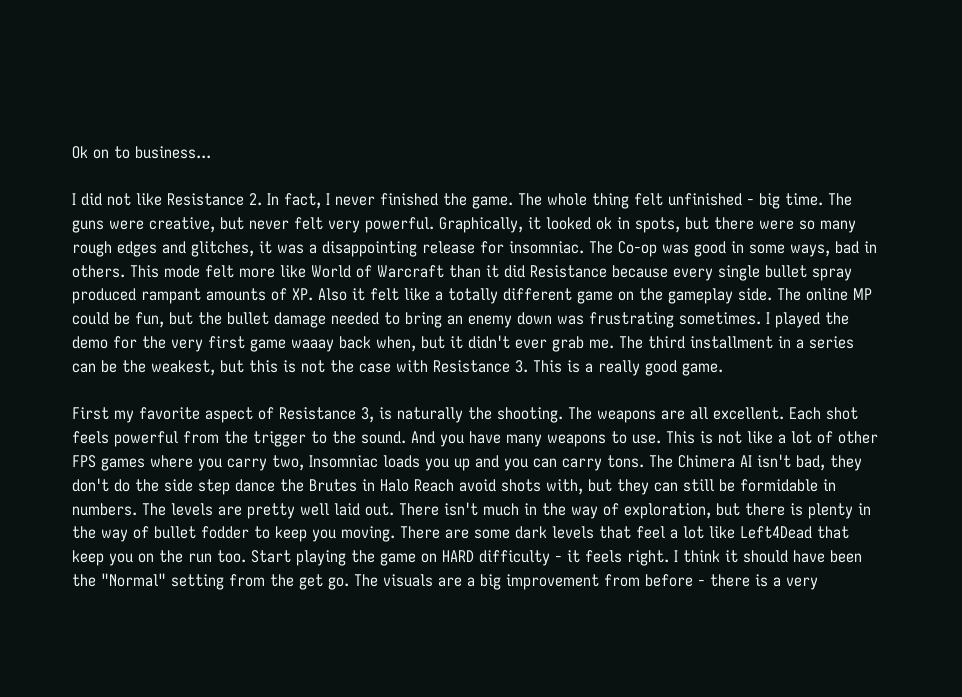Ok on to business...

I did not like Resistance 2. In fact, I never finished the game. The whole thing felt unfinished - big time. The guns were creative, but never felt very powerful. Graphically, it looked ok in spots, but there were so many rough edges and glitches, it was a disappointing release for insomniac. The Co-op was good in some ways, bad in others. This mode felt more like World of Warcraft than it did Resistance because every single bullet spray produced rampant amounts of XP. Also it felt like a totally different game on the gameplay side. The online MP could be fun, but the bullet damage needed to bring an enemy down was frustrating sometimes. I played the demo for the very first game waaay back when, but it didn't ever grab me. The third installment in a series can be the weakest, but this is not the case with Resistance 3. This is a really good game.

First my favorite aspect of Resistance 3, is naturally the shooting. The weapons are all excellent. Each shot feels powerful from the trigger to the sound. And you have many weapons to use. This is not like a lot of other FPS games where you carry two, Insomniac loads you up and you can carry tons. The Chimera AI isn't bad, they don't do the side step dance the Brutes in Halo Reach avoid shots with, but they can still be formidable in numbers. The levels are pretty well laid out. There isn't much in the way of exploration, but there is plenty in the way of bullet fodder to keep you moving. There are some dark levels that feel a lot like Left4Dead that keep you on the run too. Start playing the game on HARD difficulty - it feels right. I think it should have been the "Normal" setting from the get go. The visuals are a big improvement from before - there is a very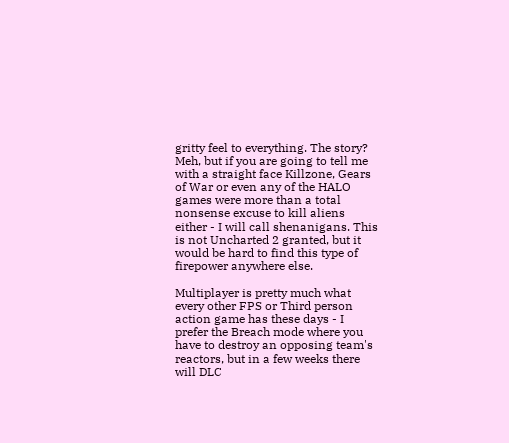gritty feel to everything. The story? Meh, but if you are going to tell me with a straight face Killzone, Gears of War or even any of the HALO games were more than a total nonsense excuse to kill aliens either - I will call shenanigans. This is not Uncharted 2 granted, but it would be hard to find this type of firepower anywhere else.

Multiplayer is pretty much what every other FPS or Third person action game has these days - I prefer the Breach mode where you have to destroy an opposing team's reactors, but in a few weeks there will DLC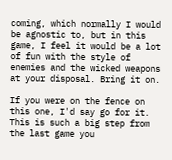coming, which normally I would be agnostic to, but in this game, I feel it would be a lot of fun with the style of enemies and the wicked weapons at your disposal. Bring it on.

If you were on the fence on this one, I'd say go for it. This is such a big step from the last game you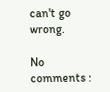can't go wrong.

No comments :